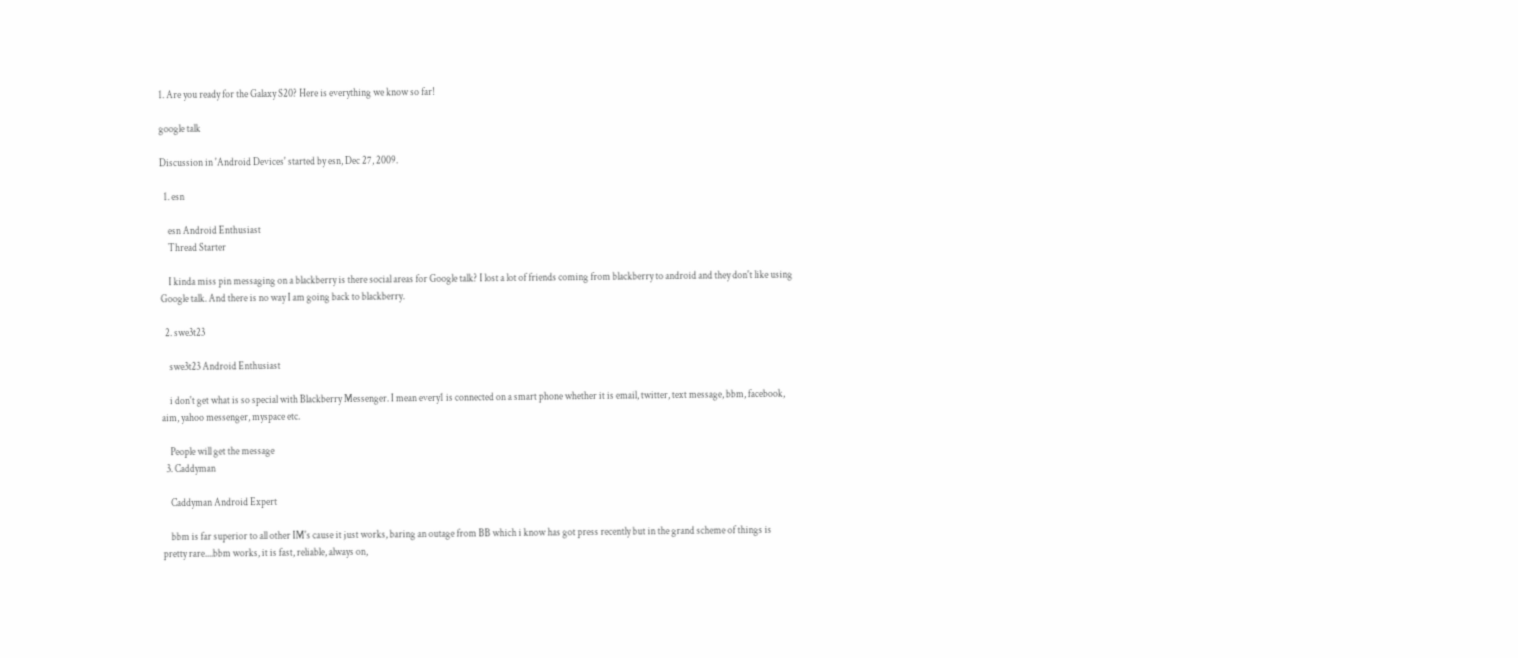1. Are you ready for the Galaxy S20? Here is everything we know so far!

google talk

Discussion in 'Android Devices' started by esn, Dec 27, 2009.

  1. esn

    esn Android Enthusiast
    Thread Starter

    I kinda miss pin messaging on a blackberry is there social areas for Google talk? I lost a lot of friends coming from blackberry to android and they don't like using Google talk. And there is no way I am going back to blackberry.

  2. swe3t23

    swe3t23 Android Enthusiast

    i don't get what is so special with Blackberry Messenger. I mean every1 is connected on a smart phone whether it is email, twitter, text message, bbm, facebook, aim, yahoo messenger, myspace etc.

    People will get the message
  3. Caddyman

    Caddyman Android Expert

    bbm is far superior to all other IM's cause it just works, baring an outage from BB which i know has got press recently but in the grand scheme of things is pretty rare....bbm works, it is fast, reliable, always on,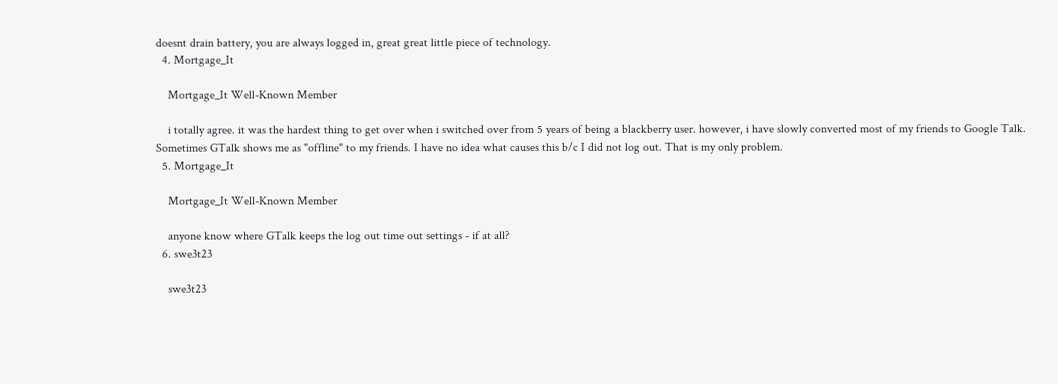doesnt drain battery, you are always logged in, great great little piece of technology.
  4. Mortgage_It

    Mortgage_It Well-Known Member

    i totally agree. it was the hardest thing to get over when i switched over from 5 years of being a blackberry user. however, i have slowly converted most of my friends to Google Talk. Sometimes GTalk shows me as "offline" to my friends. I have no idea what causes this b/c I did not log out. That is my only problem.
  5. Mortgage_It

    Mortgage_It Well-Known Member

    anyone know where GTalk keeps the log out time out settings - if at all?
  6. swe3t23

    swe3t23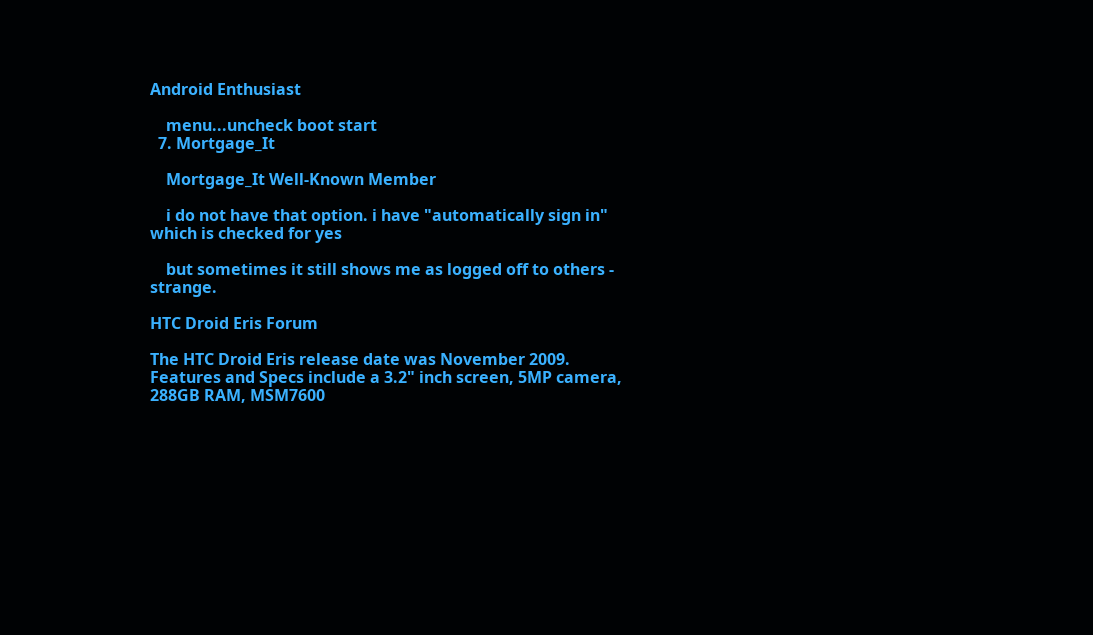Android Enthusiast

    menu...uncheck boot start
  7. Mortgage_It

    Mortgage_It Well-Known Member

    i do not have that option. i have "automatically sign in" which is checked for yes

    but sometimes it still shows me as logged off to others - strange.

HTC Droid Eris Forum

The HTC Droid Eris release date was November 2009. Features and Specs include a 3.2" inch screen, 5MP camera, 288GB RAM, MSM7600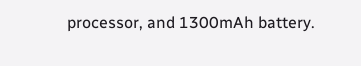processor, and 1300mAh battery.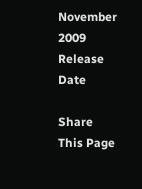November 2009
Release Date

Share This Page